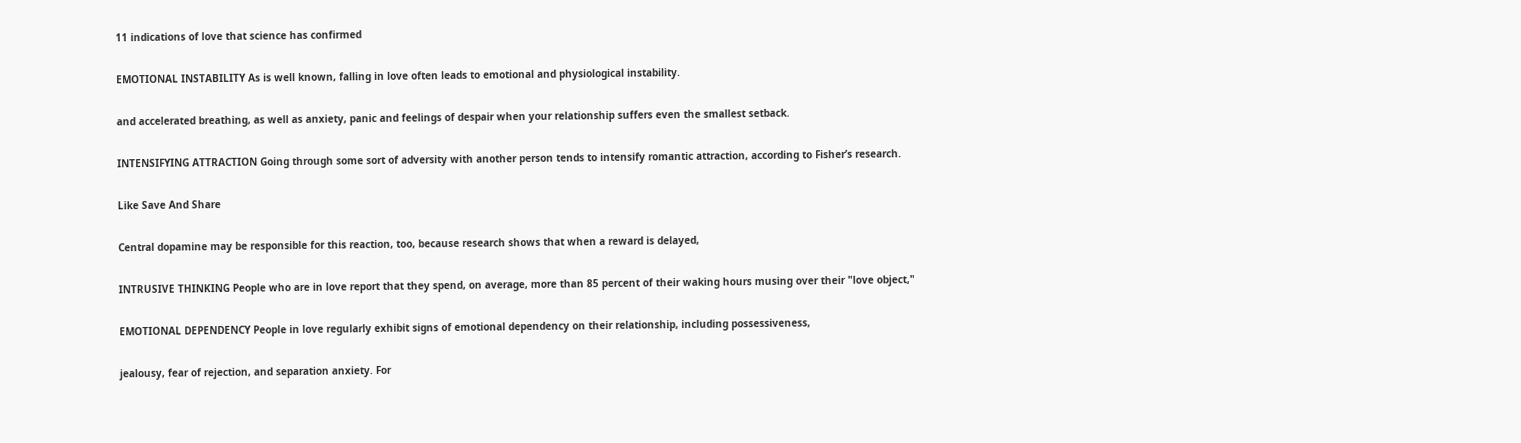11 indications of love that science has confirmed

EMOTIONAL INSTABILITY As is well known, falling in love often leads to emotional and physiological instability.

and accelerated breathing, as well as anxiety, panic and feelings of despair when your relationship suffers even the smallest setback.

INTENSIFYING ATTRACTION Going through some sort of adversity with another person tends to intensify romantic attraction, according to Fisher’s research.

Like Save And Share

Central dopamine may be responsible for this reaction, too, because research shows that when a reward is delayed,

INTRUSIVE THINKING People who are in love report that they spend, on average, more than 85 percent of their waking hours musing over their "love object,"

EMOTIONAL DEPENDENCY People in love regularly exhibit signs of emotional dependency on their relationship, including possessiveness,

jealousy, fear of rejection, and separation anxiety. For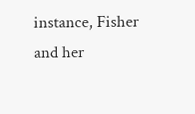instance, Fisher and her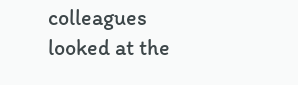colleagues looked at the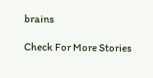brains

Check For More Stories